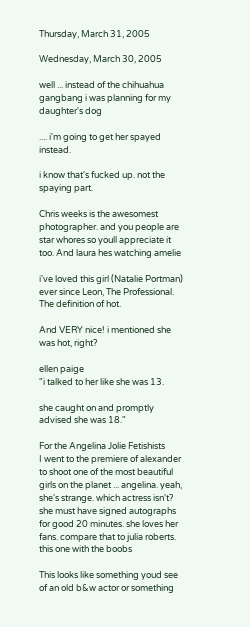Thursday, March 31, 2005

Wednesday, March 30, 2005

well ... instead of the chihuahua gangbang i was planning for my daughter's dog

.... i'm going to get her spayed instead.

i know that's fucked up. not the spaying part.

Chris weeks is the awesomest photographer. and you people are star whores so youll appreciate it too. And laura hes watching amelie

i've loved this girl (Natalie Portman) ever since Leon, The Professional. The definition of hot.

And VERY nice! i mentioned she was hot, right?

ellen paige
"i talked to her like she was 13.

she caught on and promptly advised she was 18."

For the Angelina Jolie Fetishists
I went to the premiere of alexander to shoot one of the most beautiful girls on the planet ... angelina. yeah, she's strange. which actress isn't? she must have signed autographs for good 20 minutes. she loves her fans. compare that to julia roberts.
this one with the boobs

This looks like something youd see of an old b&w actor or something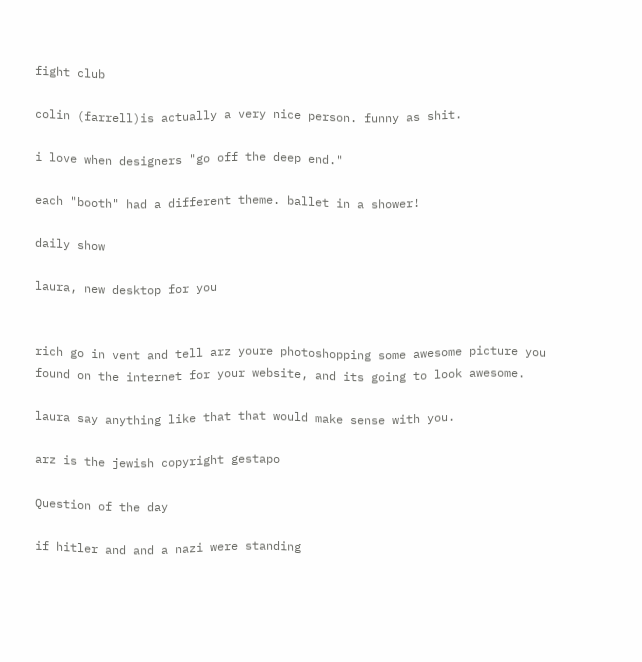fight club

colin (farrell)is actually a very nice person. funny as shit.

i love when designers "go off the deep end."

each "booth" had a different theme. ballet in a shower!

daily show

laura, new desktop for you


rich go in vent and tell arz youre photoshopping some awesome picture you found on the internet for your website, and its going to look awesome.

laura say anything like that that would make sense with you.

arz is the jewish copyright gestapo

Question of the day

if hitler and and a nazi were standing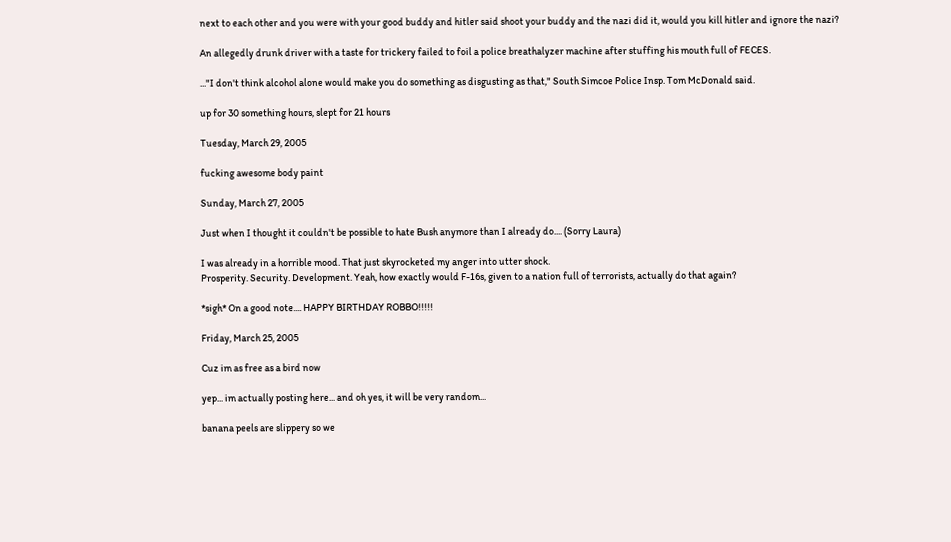next to each other and you were with your good buddy and hitler said shoot your buddy and the nazi did it, would you kill hitler and ignore the nazi?

An allegedly drunk driver with a taste for trickery failed to foil a police breathalyzer machine after stuffing his mouth full of FECES.

..."I don't think alcohol alone would make you do something as disgusting as that," South Simcoe Police Insp. Tom McDonald said.

up for 30 something hours, slept for 21 hours

Tuesday, March 29, 2005

fucking awesome body paint

Sunday, March 27, 2005

Just when I thought it couldn't be possible to hate Bush anymore than I already do.... (Sorry Laura)

I was already in a horrible mood. That just skyrocketed my anger into utter shock.
Prosperity. Security. Development. Yeah, how exactly would F-16s, given to a nation full of terrorists, actually do that again?

*sigh* On a good note.... HAPPY BIRTHDAY ROBBO!!!!!

Friday, March 25, 2005

Cuz im as free as a bird now

yep... im actually posting here... and oh yes, it will be very random...

banana peels are slippery so we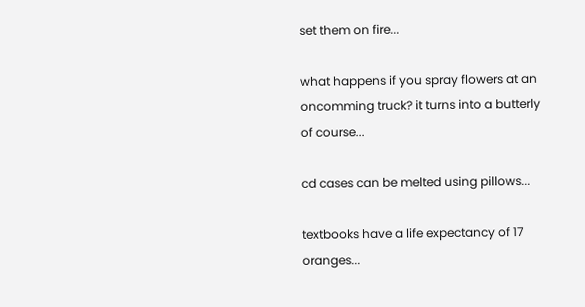set them on fire...

what happens if you spray flowers at an oncomming truck? it turns into a butterly of course...

cd cases can be melted using pillows...

textbooks have a life expectancy of 17 oranges...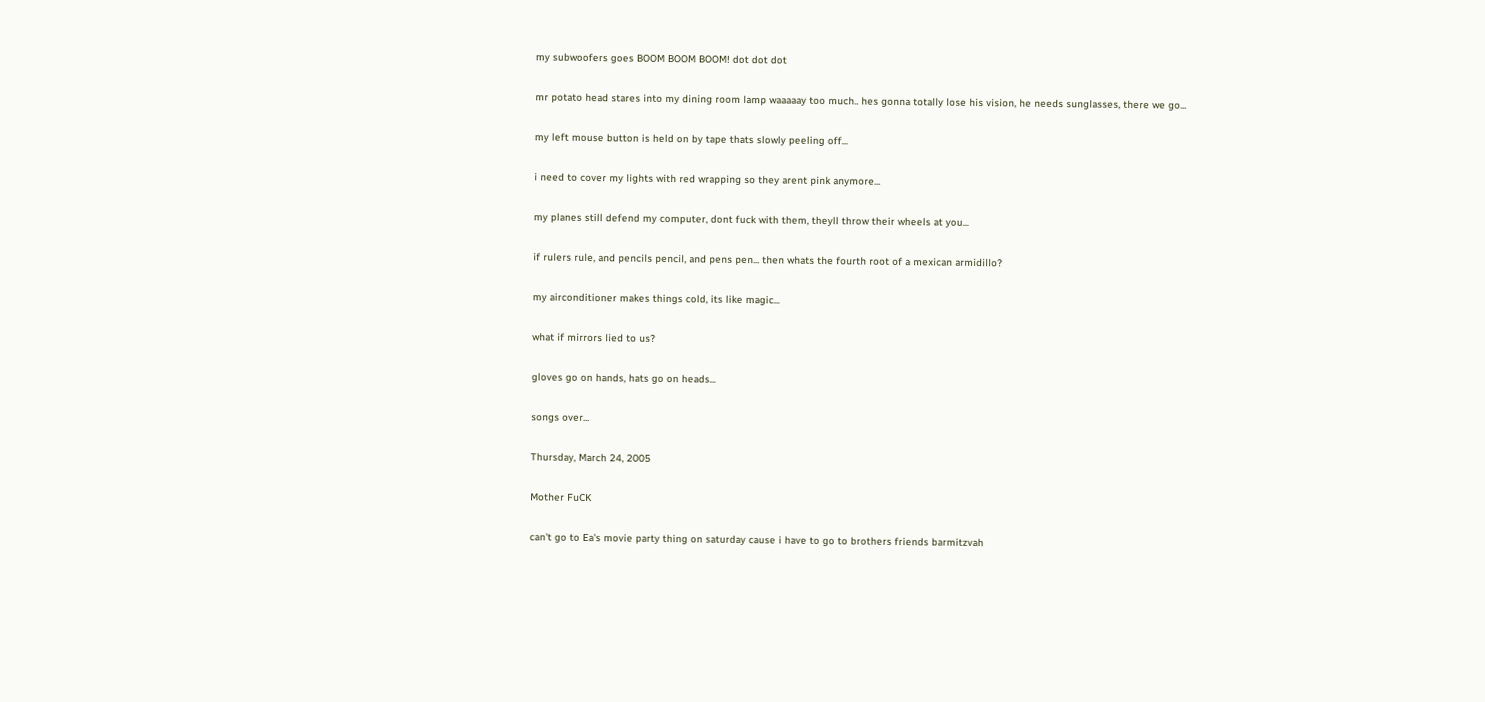my subwoofers goes BOOM BOOM BOOM! dot dot dot

mr potato head stares into my dining room lamp waaaaay too much.. hes gonna totally lose his vision, he needs sunglasses, there we go...

my left mouse button is held on by tape thats slowly peeling off...

i need to cover my lights with red wrapping so they arent pink anymore...

my planes still defend my computer, dont fuck with them, theyll throw their wheels at you...

if rulers rule, and pencils pencil, and pens pen... then whats the fourth root of a mexican armidillo?

my airconditioner makes things cold, its like magic...

what if mirrors lied to us?

gloves go on hands, hats go on heads...

songs over...

Thursday, March 24, 2005

Mother FuCK

can't go to Ea's movie party thing on saturday cause i have to go to brothers friends barmitzvah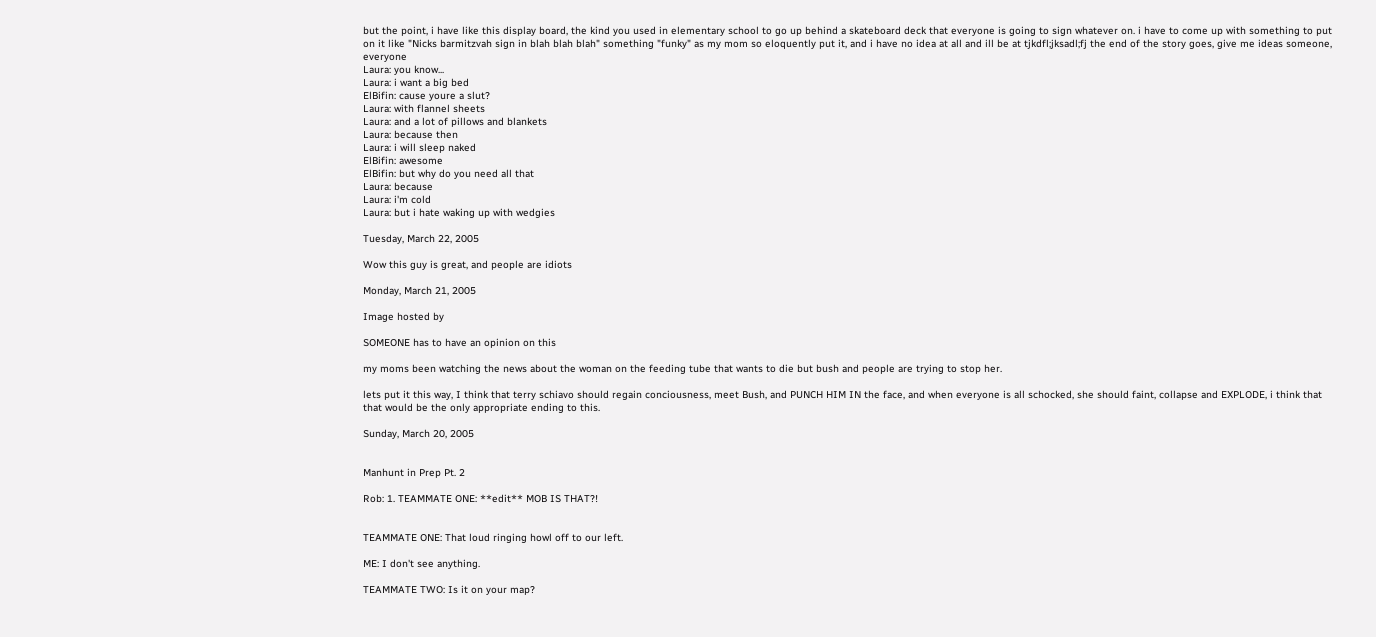but the point, i have like this display board, the kind you used in elementary school to go up behind a skateboard deck that everyone is going to sign whatever on. i have to come up with something to put on it like "Nicks barmitzvah sign in blah blah blah" something "funky" as my mom so eloquently put it, and i have no idea at all and ill be at tjkdfl;jksadl;fj the end of the story goes, give me ideas someone, everyone
Laura: you know...
Laura: i want a big bed
ElBifin: cause youre a slut?
Laura: with flannel sheets
Laura: and a lot of pillows and blankets
Laura: because then
Laura: i will sleep naked
ElBifin: awesome
ElBifin: but why do you need all that
Laura: because
Laura: i'm cold
Laura: but i hate waking up with wedgies

Tuesday, March 22, 2005

Wow this guy is great, and people are idiots

Monday, March 21, 2005

Image hosted by

SOMEONE has to have an opinion on this

my moms been watching the news about the woman on the feeding tube that wants to die but bush and people are trying to stop her.

lets put it this way, I think that terry schiavo should regain conciousness, meet Bush, and PUNCH HIM IN the face, and when everyone is all schocked, she should faint, collapse and EXPLODE, i think that that would be the only appropriate ending to this.

Sunday, March 20, 2005


Manhunt in Prep Pt. 2

Rob: 1. TEAMMATE ONE: **edit** MOB IS THAT?!


TEAMMATE ONE: That loud ringing howl off to our left.

ME: I don't see anything.

TEAMMATE TWO: Is it on your map?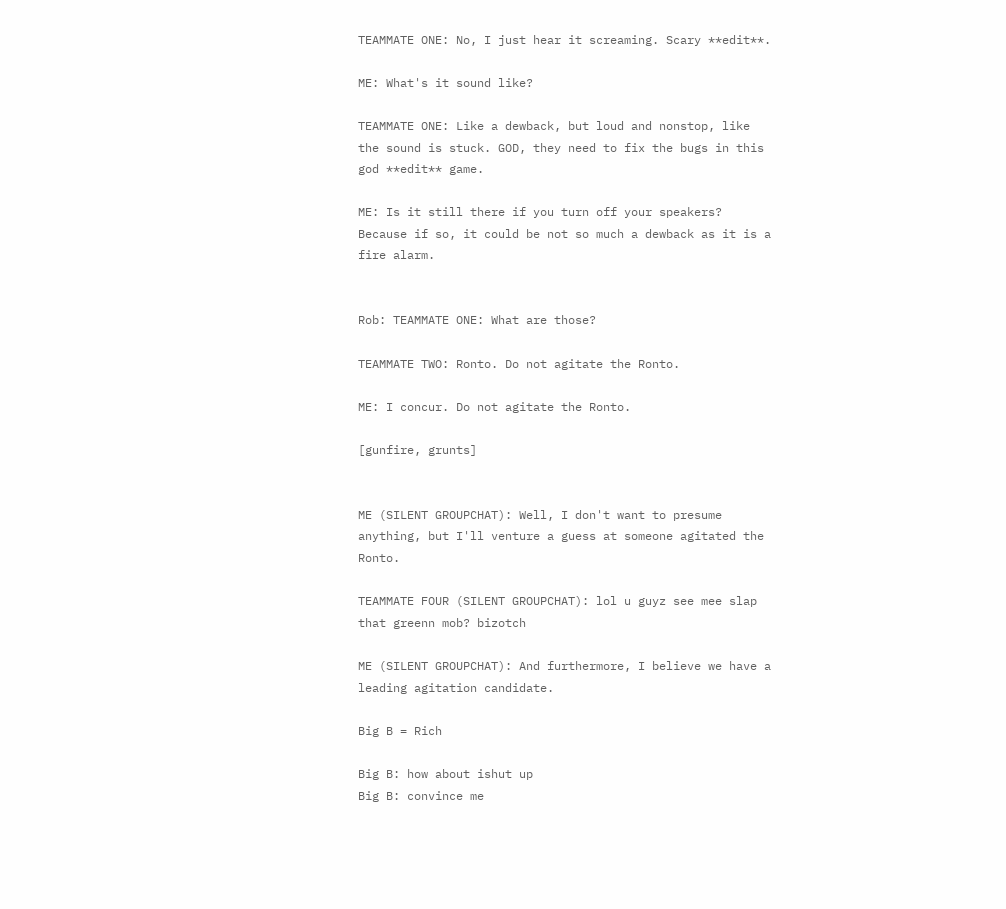TEAMMATE ONE: No, I just hear it screaming. Scary **edit**.

ME: What's it sound like?

TEAMMATE ONE: Like a dewback, but loud and nonstop, like the sound is stuck. GOD, they need to fix the bugs in this god **edit** game.

ME: Is it still there if you turn off your speakers? Because if so, it could be not so much a dewback as it is a fire alarm.


Rob: TEAMMATE ONE: What are those?

TEAMMATE TWO: Ronto. Do not agitate the Ronto.

ME: I concur. Do not agitate the Ronto.

[gunfire, grunts]


ME (SILENT GROUPCHAT): Well, I don't want to presume anything, but I'll venture a guess at someone agitated the Ronto.

TEAMMATE FOUR (SILENT GROUPCHAT): lol u guyz see mee slap that greenn mob? bizotch

ME (SILENT GROUPCHAT): And furthermore, I believe we have a leading agitation candidate.

Big B = Rich

Big B: how about ishut up
Big B: convince me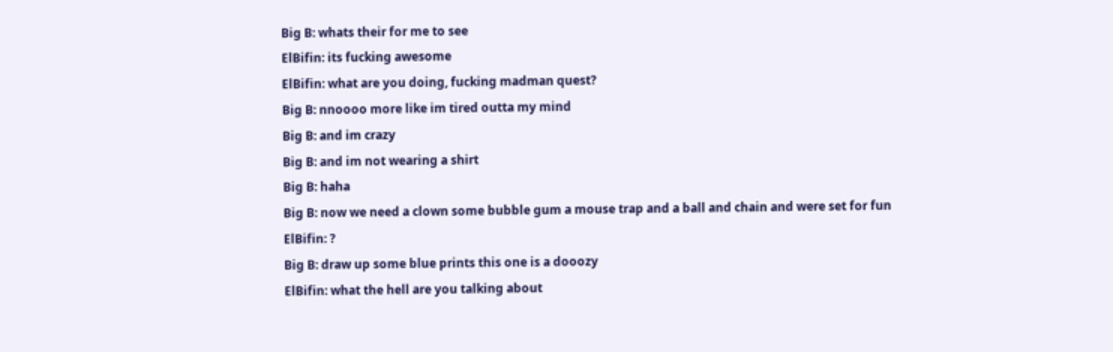Big B: whats their for me to see
ElBifin: its fucking awesome
ElBifin: what are you doing, fucking madman quest?
Big B: nnoooo more like im tired outta my mind
Big B: and im crazy
Big B: and im not wearing a shirt
Big B: haha
Big B: now we need a clown some bubble gum a mouse trap and a ball and chain and were set for fun
ElBifin: ?
Big B: draw up some blue prints this one is a dooozy
ElBifin: what the hell are you talking about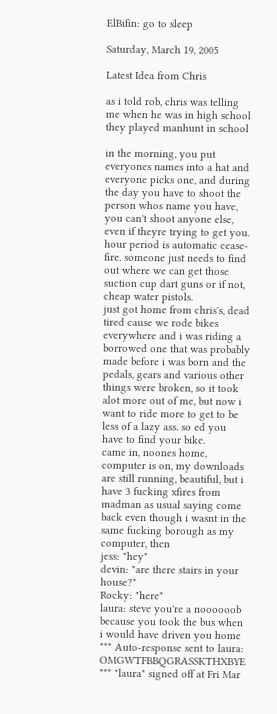ElBifin: go to sleep

Saturday, March 19, 2005

Latest Idea from Chris

as i told rob, chris was telling me when he was in high school they played manhunt in school

in the morning, you put everyones names into a hat and everyone picks one, and during the day you have to shoot the person whos name you have, you can't shoot anyone else, even if theyre trying to get you. hour period is automatic cease-fire. someone just needs to find out where we can get those suction cup dart guns or if not, cheap water pistols.
just got home from chris's, dead tired cause we rode bikes everywhere and i was riding a borrowed one that was probably made before i was born and the pedals, gears and various other things were broken, so it took alot more out of me, but now i want to ride more to get to be less of a lazy ass. so ed you have to find your bike.
came in, noones home, computer is on, my downloads are still running, beautiful, but i have 3 fucking xfires from madman as usual saying come back even though i wasnt in the same fucking borough as my computer, then
jess: "hey"
devin: "are there stairs in your house?"
Rocky: "here"
laura: steve you're a noooooob because you took the bus when i would have driven you home
*** Auto-response sent to laura: OMGWTFBBQGRASSKTHXBYE
*** "laura" signed off at Fri Mar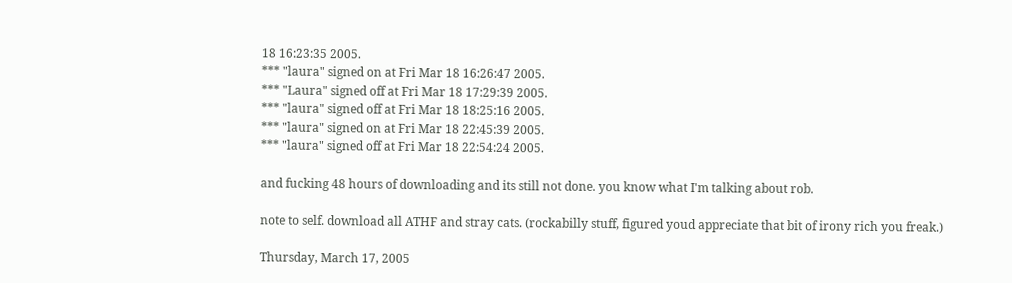18 16:23:35 2005.
*** "laura" signed on at Fri Mar 18 16:26:47 2005.
*** "Laura" signed off at Fri Mar 18 17:29:39 2005.
*** "laura" signed off at Fri Mar 18 18:25:16 2005.
*** "laura" signed on at Fri Mar 18 22:45:39 2005.
*** "laura" signed off at Fri Mar 18 22:54:24 2005.

and fucking 48 hours of downloading and its still not done. you know what I'm talking about rob.

note to self. download all ATHF and stray cats. (rockabilly stuff, figured youd appreciate that bit of irony rich you freak.)

Thursday, March 17, 2005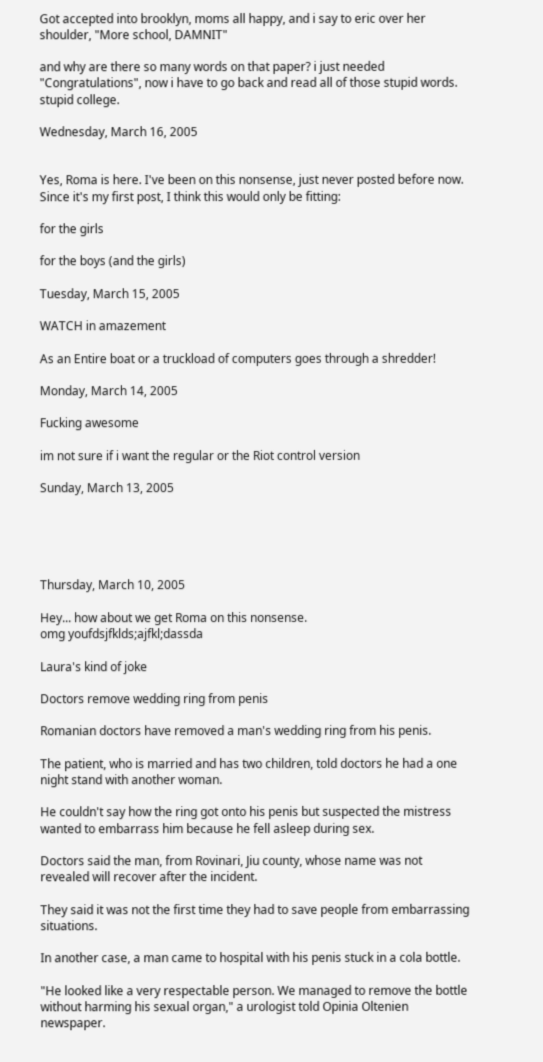Got accepted into brooklyn, moms all happy, and i say to eric over her shoulder, "More school, DAMNIT"

and why are there so many words on that paper? i just needed "Congratulations", now i have to go back and read all of those stupid words. stupid college.

Wednesday, March 16, 2005


Yes, Roma is here. I've been on this nonsense, just never posted before now. Since it's my first post, I think this would only be fitting:

for the girls

for the boys (and the girls)

Tuesday, March 15, 2005

WATCH in amazement

As an Entire boat or a truckload of computers goes through a shredder!

Monday, March 14, 2005

Fucking awesome

im not sure if i want the regular or the Riot control version

Sunday, March 13, 2005





Thursday, March 10, 2005

Hey... how about we get Roma on this nonsense.
omg youfdsjfklds;ajfkl;dassda

Laura's kind of joke

Doctors remove wedding ring from penis

Romanian doctors have removed a man's wedding ring from his penis.

The patient, who is married and has two children, told doctors he had a one night stand with another woman.

He couldn't say how the ring got onto his penis but suspected the mistress wanted to embarrass him because he fell asleep during sex.

Doctors said the man, from Rovinari, Jiu county, whose name was not revealed will recover after the incident.

They said it was not the first time they had to save people from embarrassing situations.

In another case, a man came to hospital with his penis stuck in a cola bottle.

"He looked like a very respectable person. We managed to remove the bottle without harming his sexual organ," a urologist told Opinia Oltenien newspaper.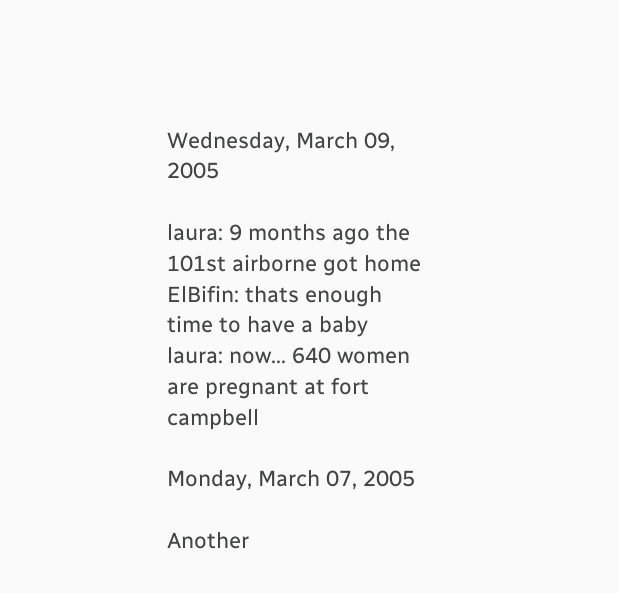Wednesday, March 09, 2005

laura: 9 months ago the 101st airborne got home
ElBifin: thats enough time to have a baby
laura: now... 640 women are pregnant at fort campbell

Monday, March 07, 2005

Another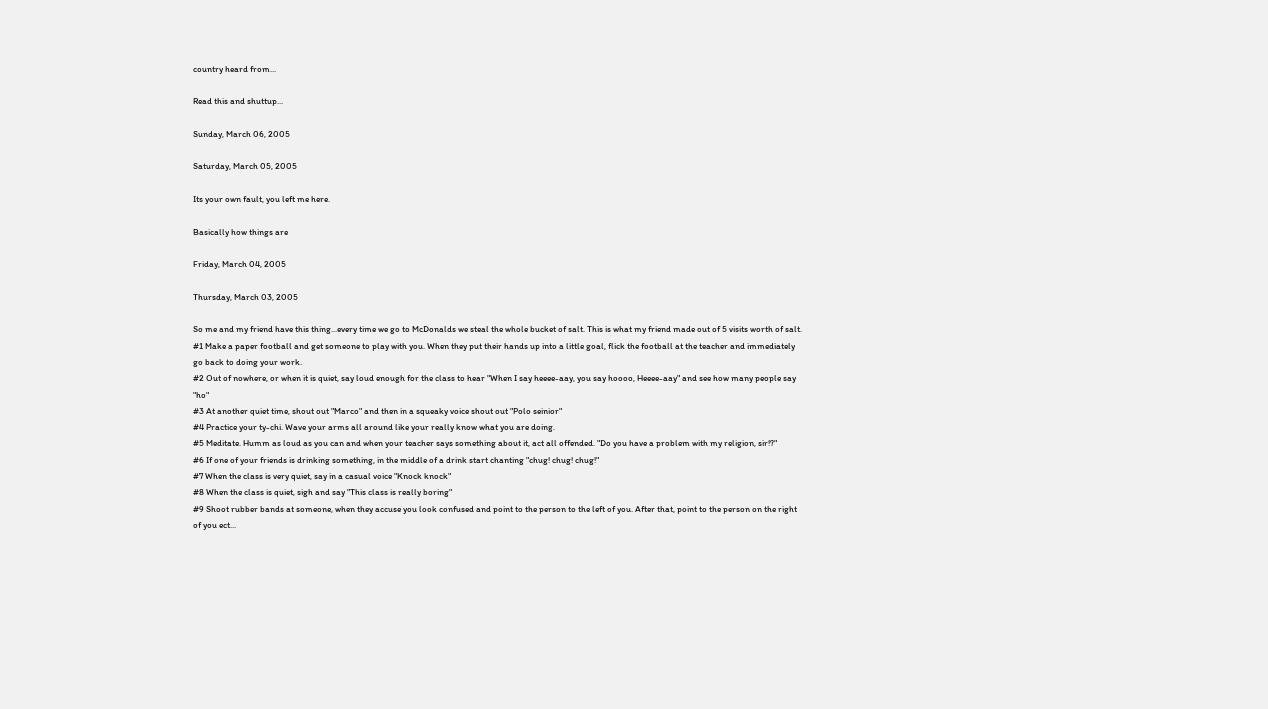country heard from...

Read this and shuttup...

Sunday, March 06, 2005

Saturday, March 05, 2005

Its your own fault, you left me here.

Basically how things are

Friday, March 04, 2005

Thursday, March 03, 2005

So me and my friend have this thing...every time we go to McDonalds we steal the whole bucket of salt. This is what my friend made out of 5 visits worth of salt.
#1 Make a paper football and get someone to play with you. When they put their hands up into a little goal, flick the football at the teacher and immediately go back to doing your work.
#2 Out of nowhere, or when it is quiet, say loud enough for the class to hear "When I say heeee-aay, you say hoooo, Heeee-aay" and see how many people say "ho"
#3 At another quiet time, shout out "Marco" and then in a squeaky voice shout out "Polo seinior"
#4 Practice your ty-chi. Wave your arms all around like your really know what you are doing.
#5 Meditate. Humm as loud as you can and when your teacher says something about it, act all offended. "Do you have a problem with my religion, sir!?"
#6 If one of your friends is drinking something, in the middle of a drink start chanting "chug! chug! chug!"
#7 When the class is very quiet, say in a casual voice "Knock knock"
#8 When the class is quiet, sigh and say "This class is really boring"
#9 Shoot rubber bands at someone, when they accuse you look confused and point to the person to the left of you. After that, point to the person on the right of you ect...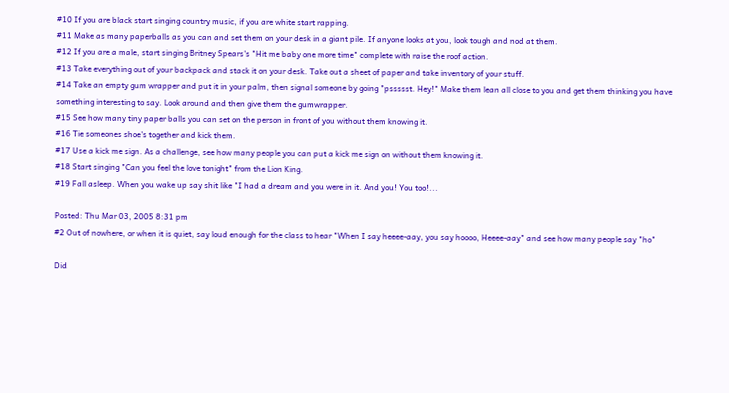#10 If you are black start singing country music, if you are white start rapping.
#11 Make as many paperballs as you can and set them on your desk in a giant pile. If anyone looks at you, look tough and nod at them.
#12 If you are a male, start singing Britney Spears's "Hit me baby one more time" complete with raise the roof action.
#13 Take everything out of your backpack and stack it on your desk. Take out a sheet of paper and take inventory of your stuff.
#14 Take an empty gum wrapper and put it in your palm, then signal someone by going "pssssst. Hey!" Make them lean all close to you and get them thinking you have something interesting to say. Look around and then give them the gumwrapper.
#15 See how many tiny paper balls you can set on the person in front of you without them knowing it.
#16 Tie someones shoe's together and kick them.
#17 Use a kick me sign. As a challenge, see how many people you can put a kick me sign on without them knowing it.
#18 Start singing "Can you feel the love tonight" from the Lion King.
#19 Fall asleep. When you wake up say shit like "I had a dream and you were in it. And you! You too!...

Posted: Thu Mar 03, 2005 8:31 pm
#2 Out of nowhere, or when it is quiet, say loud enough for the class to hear "When I say heeee-aay, you say hoooo, Heeee-aay" and see how many people say "ho"

Did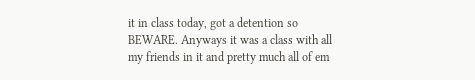it in class today, got a detention so BEWARE. Anyways it was a class with all my friends in it and pretty much all of em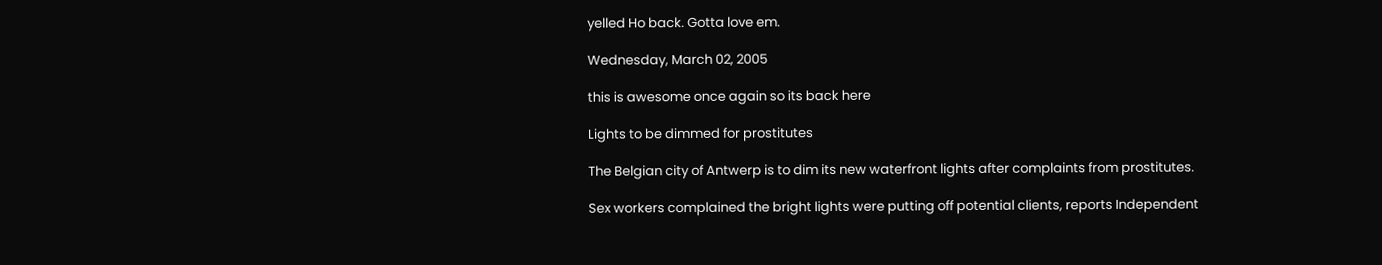yelled Ho back. Gotta love em.

Wednesday, March 02, 2005

this is awesome once again so its back here

Lights to be dimmed for prostitutes

The Belgian city of Antwerp is to dim its new waterfront lights after complaints from prostitutes.

Sex workers complained the bright lights were putting off potential clients, reports Independent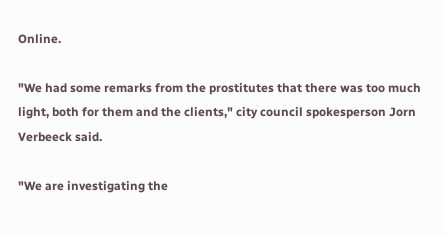Online.

"We had some remarks from the prostitutes that there was too much light, both for them and the clients," city council spokesperson Jorn Verbeeck said.

"We are investigating the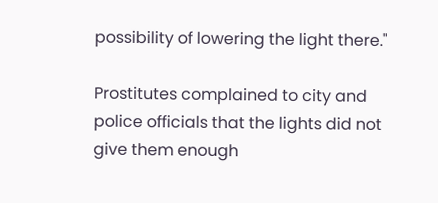possibility of lowering the light there."

Prostitutes complained to city and police officials that the lights did not give them enough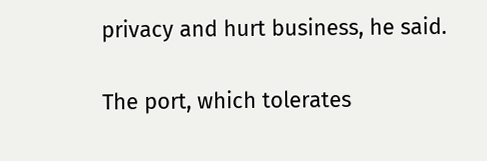privacy and hurt business, he said.

The port, which tolerates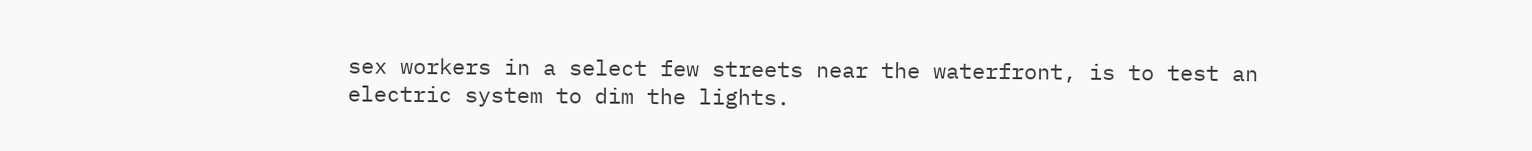sex workers in a select few streets near the waterfront, is to test an electric system to dim the lights.